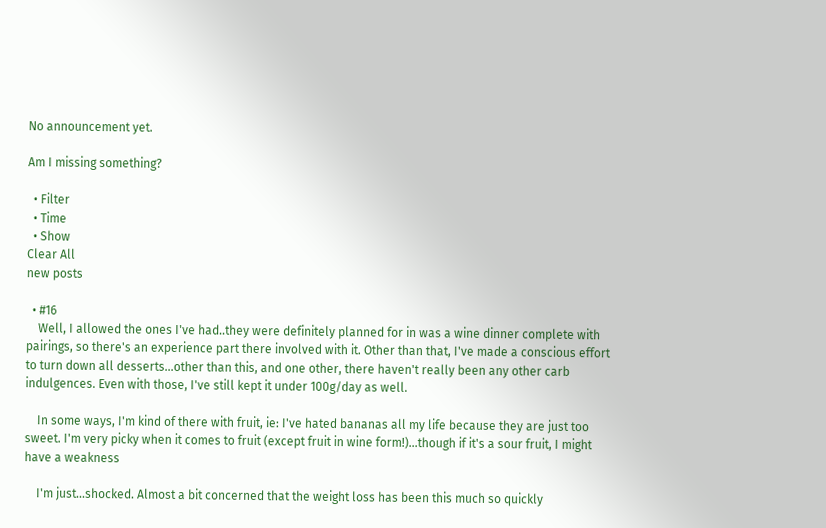No announcement yet.

Am I missing something?

  • Filter
  • Time
  • Show
Clear All
new posts

  • #16
    Well, I allowed the ones I've had..they were definitely planned for in was a wine dinner complete with pairings, so there's an experience part there involved with it. Other than that, I've made a conscious effort to turn down all desserts...other than this, and one other, there haven't really been any other carb indulgences. Even with those, I've still kept it under 100g/day as well.

    In some ways, I'm kind of there with fruit, ie: I've hated bananas all my life because they are just too sweet. I'm very picky when it comes to fruit (except fruit in wine form!)...though if it's a sour fruit, I might have a weakness

    I'm just...shocked. Almost a bit concerned that the weight loss has been this much so quickly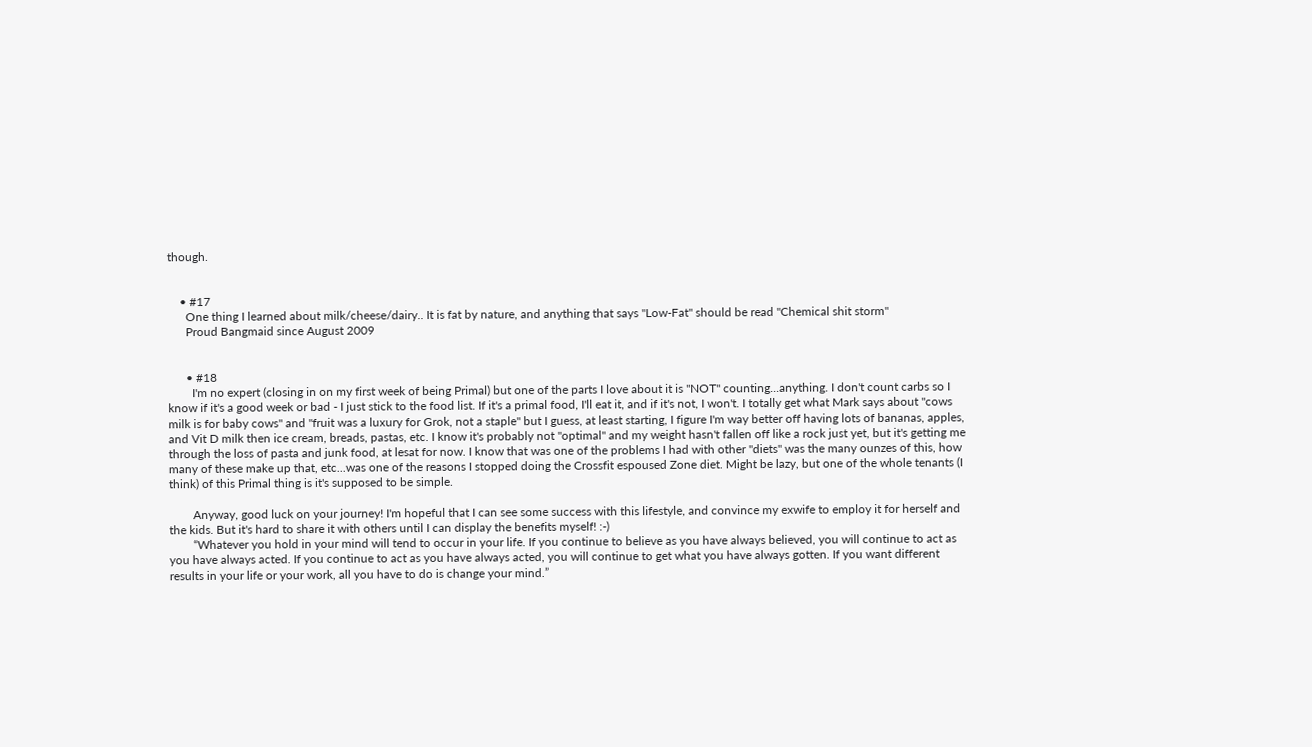though.


    • #17
      One thing I learned about milk/cheese/dairy.. It is fat by nature, and anything that says "Low-Fat" should be read "Chemical shit storm"
      Proud Bangmaid since August 2009


      • #18
        I'm no expert (closing in on my first week of being Primal) but one of the parts I love about it is "NOT" counting...anything. I don't count carbs so I know if it's a good week or bad - I just stick to the food list. If it's a primal food, I'll eat it, and if it's not, I won't. I totally get what Mark says about "cows milk is for baby cows" and "fruit was a luxury for Grok, not a staple" but I guess, at least starting, I figure I'm way better off having lots of bananas, apples, and Vit D milk then ice cream, breads, pastas, etc. I know it's probably not "optimal" and my weight hasn't fallen off like a rock just yet, but it's getting me through the loss of pasta and junk food, at lesat for now. I know that was one of the problems I had with other "diets" was the many ounzes of this, how many of these make up that, etc...was one of the reasons I stopped doing the Crossfit espoused Zone diet. Might be lazy, but one of the whole tenants (I think) of this Primal thing is it's supposed to be simple.

        Anyway, good luck on your journey! I'm hopeful that I can see some success with this lifestyle, and convince my exwife to employ it for herself and the kids. But it's hard to share it with others until I can display the benefits myself! :-)
        “Whatever you hold in your mind will tend to occur in your life. If you continue to believe as you have always believed, you will continue to act as you have always acted. If you continue to act as you have always acted, you will continue to get what you have always gotten. If you want different results in your life or your work, all you have to do is change your mind.”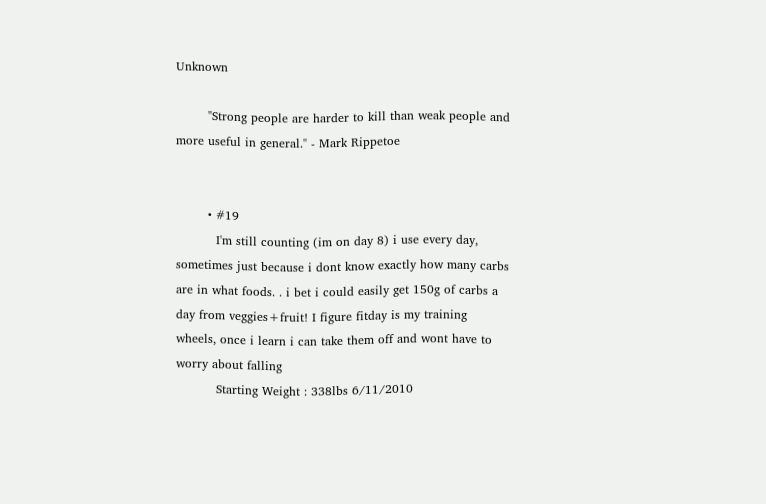Unknown

        "Strong people are harder to kill than weak people and more useful in general." - Mark Rippetoe


        • #19
          I'm still counting (im on day 8) i use every day, sometimes just because i dont know exactly how many carbs are in what foods. . i bet i could easily get 150g of carbs a day from veggies+fruit! I figure fitday is my training wheels, once i learn i can take them off and wont have to worry about falling
          Starting Weight : 338lbs 6/11/2010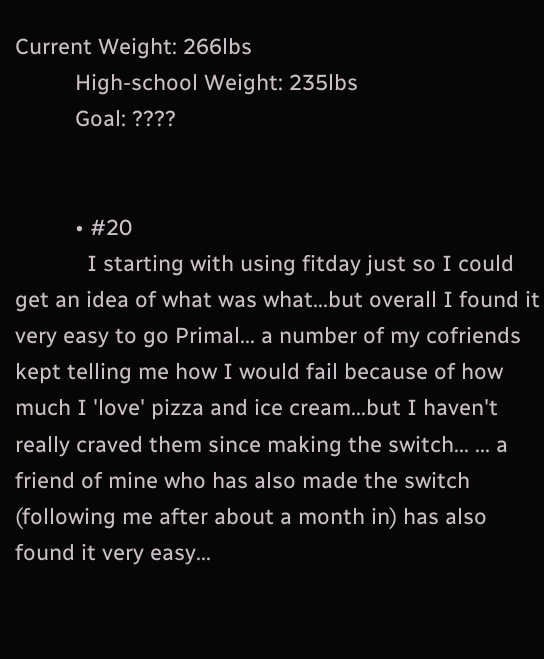Current Weight: 266lbs
          High-school Weight: 235lbs
          Goal: ????


          • #20
            I starting with using fitday just so I could get an idea of what was what...but overall I found it very easy to go Primal... a number of my cofriends kept telling me how I would fail because of how much I 'love' pizza and ice cream...but I haven't really craved them since making the switch... ... a friend of mine who has also made the switch (following me after about a month in) has also found it very easy...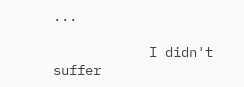...

            I didn't suffer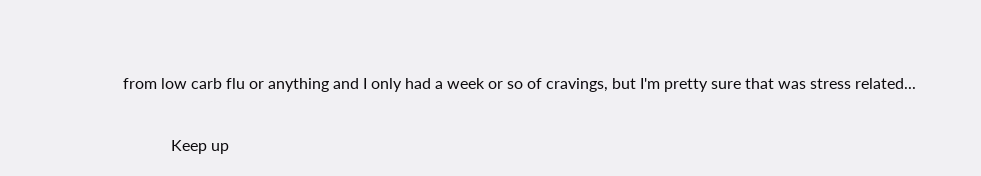from low carb flu or anything and I only had a week or so of cravings, but I'm pretty sure that was stress related...


            Keep up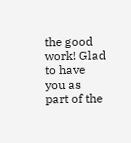the good work! Glad to have you as part of the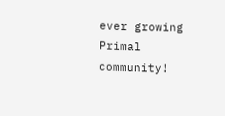ever growing Primal community!